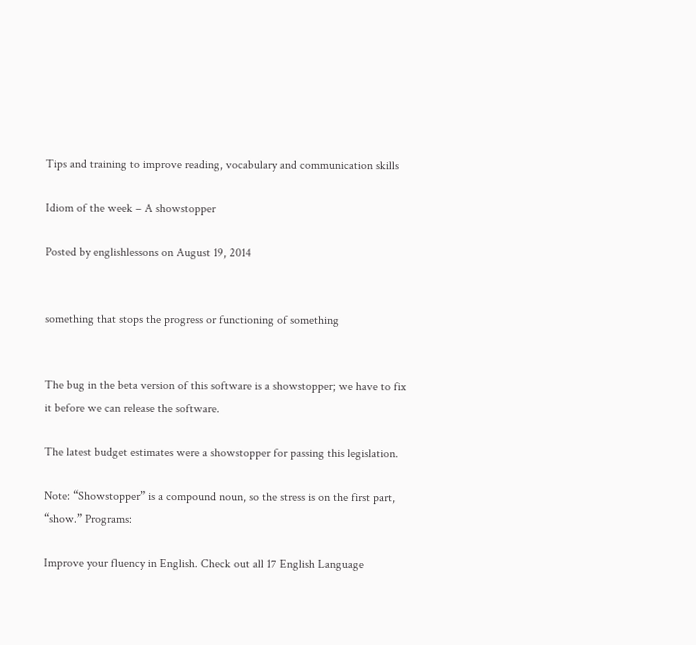Tips and training to improve reading, vocabulary and communication skills

Idiom of the week – A showstopper

Posted by englishlessons on August 19, 2014


something that stops the progress or functioning of something


The bug in the beta version of this software is a showstopper; we have to fix it before we can release the software.

The latest budget estimates were a showstopper for passing this legislation.

Note: “Showstopper” is a compound noun, so the stress is on the first part, “show.” Programs:

Improve your fluency in English. Check out all 17 English Language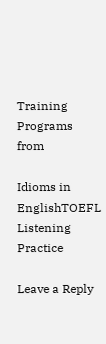Training Programs from

Idioms in EnglishTOEFL Listening Practice

Leave a Reply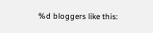%d bloggers like this: